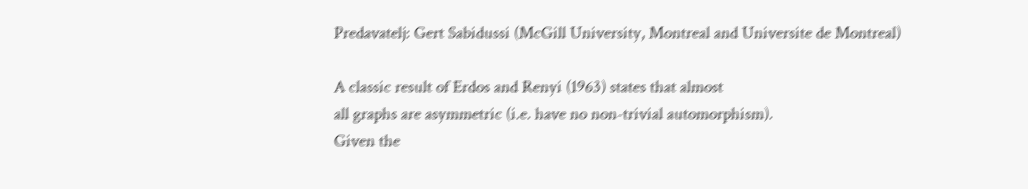Predavatelj: Gert Sabidussi (McGill University, Montreal and Universite de Montreal)

A classic result of Erdos and Renyi (1963) states that almost
all graphs are asymmetric (i.e. have no non-trivial automorphism).
Given the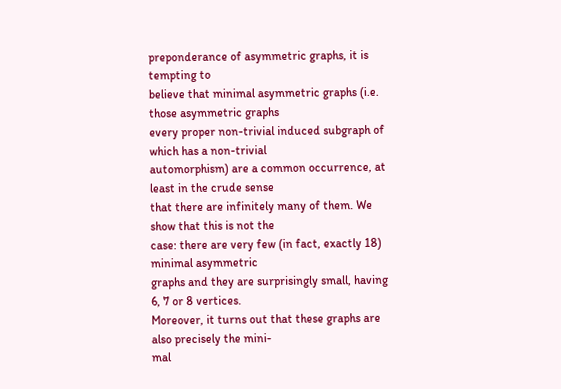preponderance of asymmetric graphs, it is tempting to
believe that minimal asymmetric graphs (i.e. those asymmetric graphs
every proper non-trivial induced subgraph of which has a non-trivial
automorphism) are a common occurrence, at least in the crude sense
that there are infinitely many of them. We show that this is not the
case: there are very few (in fact, exactly 18) minimal asymmetric
graphs and they are surprisingly small, having 6, 7 or 8 vertices.
Moreover, it turns out that these graphs are also precisely the mini-
mal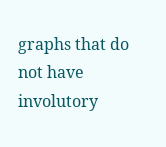graphs that do not have involutory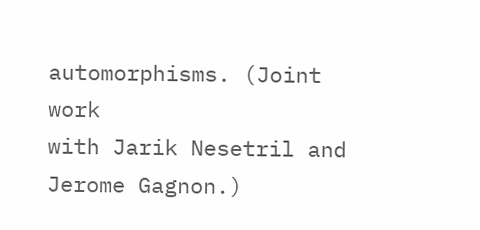automorphisms. (Joint work
with Jarik Nesetril and Jerome Gagnon.)